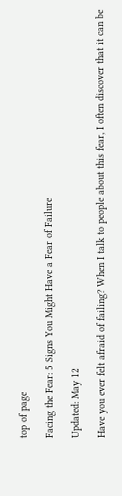top of page

Facing the Fear: 5 Signs You Might Have a Fear of Failure

Updated: May 12

Have you ever felt afraid of failing? When I talk to people about this fear, I often discover that it can be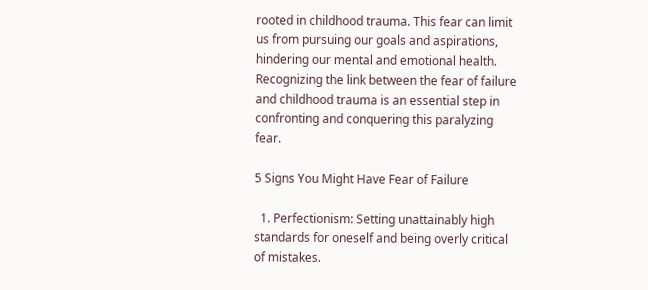rooted in childhood trauma. This fear can limit us from pursuing our goals and aspirations, hindering our mental and emotional health. Recognizing the link between the fear of failure and childhood trauma is an essential step in confronting and conquering this paralyzing fear.

5 Signs You Might Have Fear of Failure

  1. Perfectionism: Setting unattainably high standards for oneself and being overly critical of mistakes.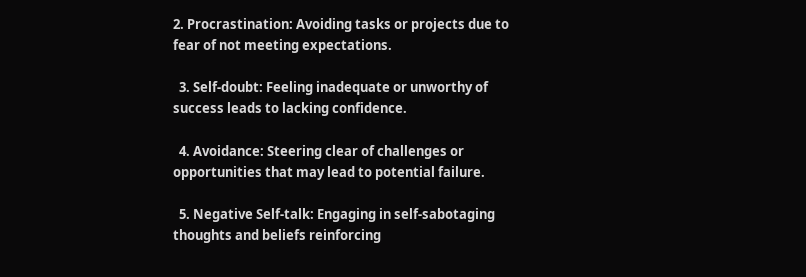2. Procrastination: Avoiding tasks or projects due to fear of not meeting expectations.

  3. Self-doubt: Feeling inadequate or unworthy of success leads to lacking confidence.

  4. Avoidance: Steering clear of challenges or opportunities that may lead to potential failure.

  5. Negative Self-talk: Engaging in self-sabotaging thoughts and beliefs reinforcing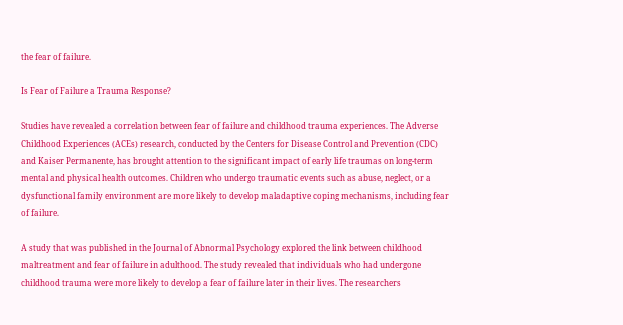the fear of failure.

Is Fear of Failure a Trauma Response?

Studies have revealed a correlation between fear of failure and childhood trauma experiences. The Adverse Childhood Experiences (ACEs) research, conducted by the Centers for Disease Control and Prevention (CDC) and Kaiser Permanente, has brought attention to the significant impact of early life traumas on long-term mental and physical health outcomes. Children who undergo traumatic events such as abuse, neglect, or a dysfunctional family environment are more likely to develop maladaptive coping mechanisms, including fear of failure.

A study that was published in the Journal of Abnormal Psychology explored the link between childhood maltreatment and fear of failure in adulthood. The study revealed that individuals who had undergone childhood trauma were more likely to develop a fear of failure later in their lives. The researchers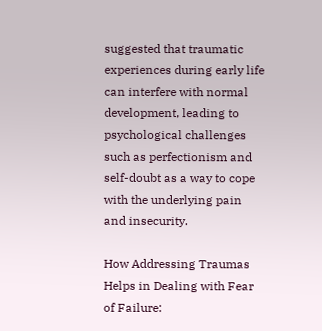suggested that traumatic experiences during early life can interfere with normal development, leading to psychological challenges such as perfectionism and self-doubt as a way to cope with the underlying pain and insecurity.

How Addressing Traumas Helps in Dealing with Fear of Failure: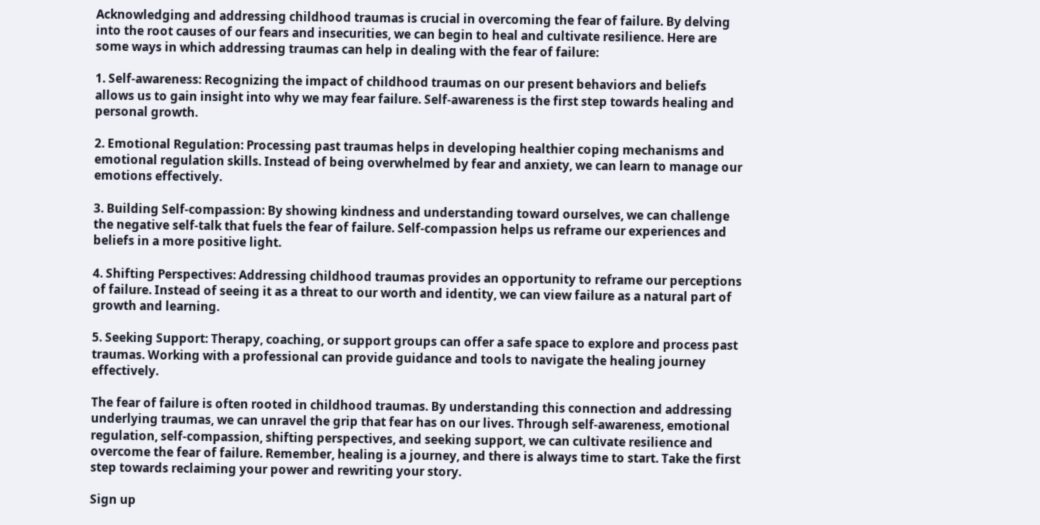Acknowledging and addressing childhood traumas is crucial in overcoming the fear of failure. By delving into the root causes of our fears and insecurities, we can begin to heal and cultivate resilience. Here are some ways in which addressing traumas can help in dealing with the fear of failure:

1. Self-awareness: Recognizing the impact of childhood traumas on our present behaviors and beliefs allows us to gain insight into why we may fear failure. Self-awareness is the first step towards healing and personal growth.

2. Emotional Regulation: Processing past traumas helps in developing healthier coping mechanisms and emotional regulation skills. Instead of being overwhelmed by fear and anxiety, we can learn to manage our emotions effectively.

3. Building Self-compassion: By showing kindness and understanding toward ourselves, we can challenge the negative self-talk that fuels the fear of failure. Self-compassion helps us reframe our experiences and beliefs in a more positive light.

4. Shifting Perspectives: Addressing childhood traumas provides an opportunity to reframe our perceptions of failure. Instead of seeing it as a threat to our worth and identity, we can view failure as a natural part of growth and learning.

5. Seeking Support: Therapy, coaching, or support groups can offer a safe space to explore and process past traumas. Working with a professional can provide guidance and tools to navigate the healing journey effectively.

The fear of failure is often rooted in childhood traumas. By understanding this connection and addressing underlying traumas, we can unravel the grip that fear has on our lives. Through self-awareness, emotional regulation, self-compassion, shifting perspectives, and seeking support, we can cultivate resilience and overcome the fear of failure. Remember, healing is a journey, and there is always time to start. Take the first step towards reclaiming your power and rewriting your story.

Sign up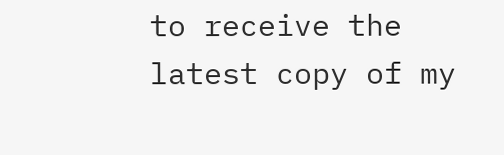to receive the latest copy of my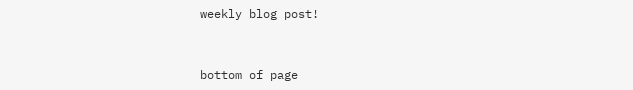weekly blog post!


bottom of page